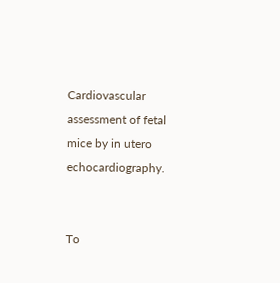Cardiovascular assessment of fetal mice by in utero echocardiography.


To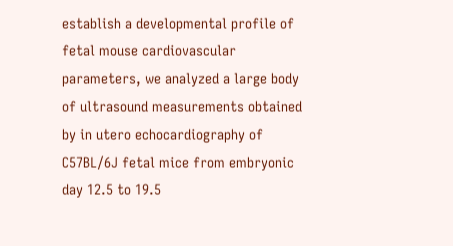establish a developmental profile of fetal mouse cardiovascular parameters, we analyzed a large body of ultrasound measurements obtained by in utero echocardiography of C57BL/6J fetal mice from embryonic day 12.5 to 19.5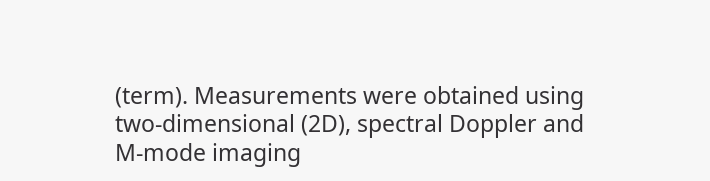(term). Measurements were obtained using two-dimensional (2D), spectral Doppler and M-mode imaging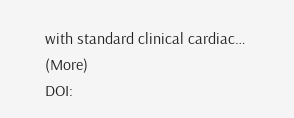with standard clinical cardiac… (More)
DOI: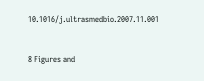10.1016/j.ultrasmedbio.2007.11.001


8 Figures and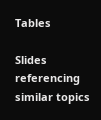Tables

Slides referencing similar topics